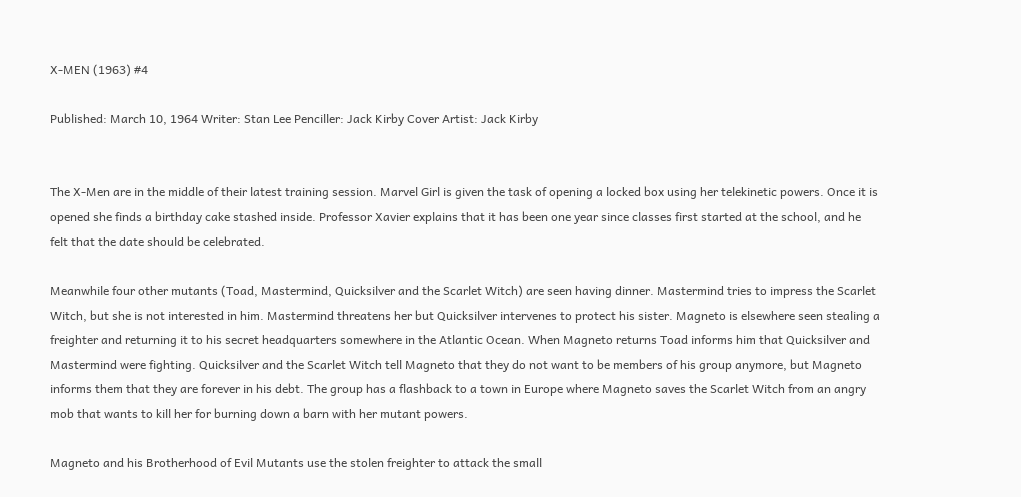X-MEN (1963) #4

Published: March 10, 1964 Writer: Stan Lee Penciller: Jack Kirby Cover Artist: Jack Kirby


The X-Men are in the middle of their latest training session. Marvel Girl is given the task of opening a locked box using her telekinetic powers. Once it is opened she finds a birthday cake stashed inside. Professor Xavier explains that it has been one year since classes first started at the school, and he felt that the date should be celebrated.

Meanwhile four other mutants (Toad, Mastermind, Quicksilver and the Scarlet Witch) are seen having dinner. Mastermind tries to impress the Scarlet Witch, but she is not interested in him. Mastermind threatens her but Quicksilver intervenes to protect his sister. Magneto is elsewhere seen stealing a freighter and returning it to his secret headquarters somewhere in the Atlantic Ocean. When Magneto returns Toad informs him that Quicksilver and Mastermind were fighting. Quicksilver and the Scarlet Witch tell Magneto that they do not want to be members of his group anymore, but Magneto informs them that they are forever in his debt. The group has a flashback to a town in Europe where Magneto saves the Scarlet Witch from an angry mob that wants to kill her for burning down a barn with her mutant powers.

Magneto and his Brotherhood of Evil Mutants use the stolen freighter to attack the small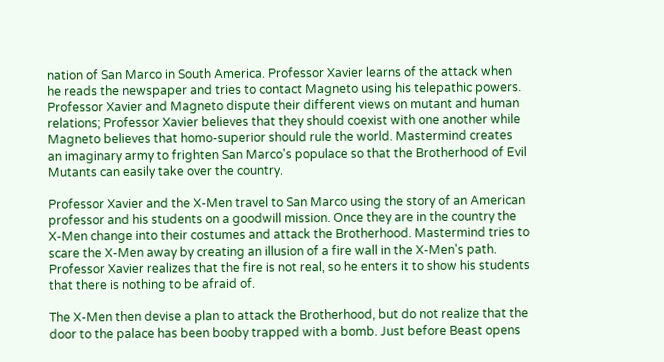nation of San Marco in South America. Professor Xavier learns of the attack when he reads the newspaper and tries to contact Magneto using his telepathic powers. Professor Xavier and Magneto dispute their different views on mutant and human relations; Professor Xavier believes that they should coexist with one another while Magneto believes that homo-superior should rule the world. Mastermind creates an imaginary army to frighten San Marco's populace so that the Brotherhood of Evil Mutants can easily take over the country.

Professor Xavier and the X-Men travel to San Marco using the story of an American professor and his students on a goodwill mission. Once they are in the country the X-Men change into their costumes and attack the Brotherhood. Mastermind tries to scare the X-Men away by creating an illusion of a fire wall in the X-Men's path. Professor Xavier realizes that the fire is not real, so he enters it to show his students that there is nothing to be afraid of.

The X-Men then devise a plan to attack the Brotherhood, but do not realize that the door to the palace has been booby trapped with a bomb. Just before Beast opens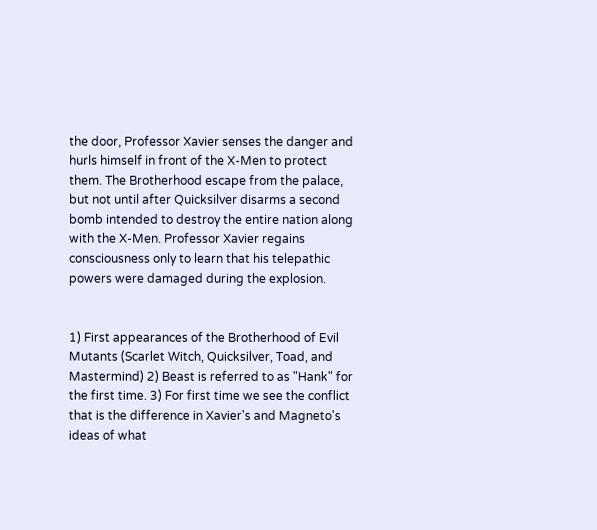the door, Professor Xavier senses the danger and hurls himself in front of the X-Men to protect them. The Brotherhood escape from the palace, but not until after Quicksilver disarms a second bomb intended to destroy the entire nation along with the X-Men. Professor Xavier regains consciousness only to learn that his telepathic powers were damaged during the explosion.


1) First appearances of the Brotherhood of Evil Mutants (Scarlet Witch, Quicksilver, Toad, and Mastermind) 2) Beast is referred to as "Hank" for the first time. 3) For first time we see the conflict that is the difference in Xavier's and Magneto's ideas of what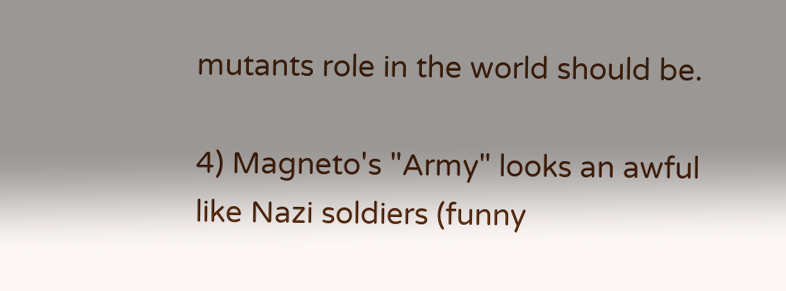mutants role in the world should be.

4) Magneto's "Army" looks an awful like Nazi soldiers (funny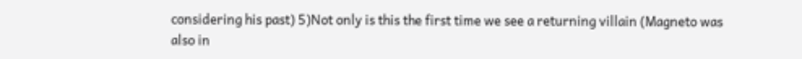considering his past) 5)Not only is this the first time we see a returning villain (Magneto was also in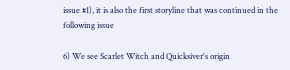issue #1), it is also the first storyline that was continued in the following issue

6) We see Scarlet Witch and Quicksiver's origin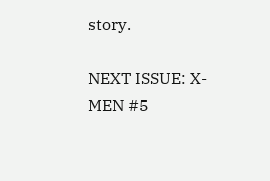story.

NEXT ISSUE: X-MEN #5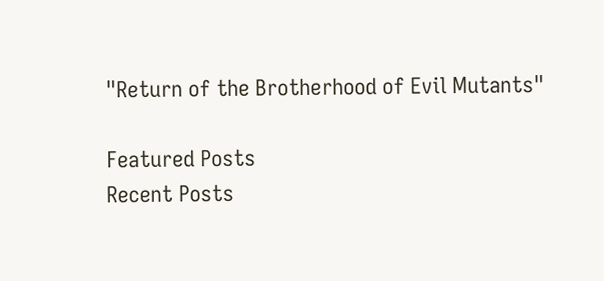"Return of the Brotherhood of Evil Mutants"

Featured Posts
Recent Posts